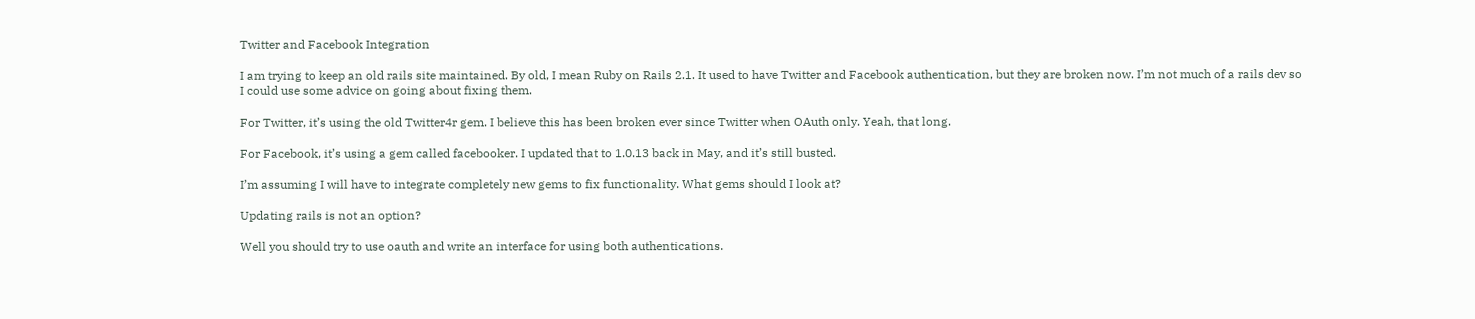Twitter and Facebook Integration

I am trying to keep an old rails site maintained. By old, I mean Ruby on Rails 2.1. It used to have Twitter and Facebook authentication, but they are broken now. I’m not much of a rails dev so I could use some advice on going about fixing them.

For Twitter, it’s using the old Twitter4r gem. I believe this has been broken ever since Twitter when OAuth only. Yeah, that long.

For Facebook, it’s using a gem called facebooker. I updated that to 1.0.13 back in May, and it’s still busted.

I’m assuming I will have to integrate completely new gems to fix functionality. What gems should I look at?

Updating rails is not an option?

Well you should try to use oauth and write an interface for using both authentications.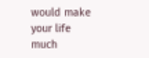would make your life much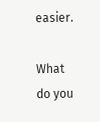easier.

What do you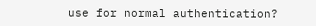use for normal authentication?